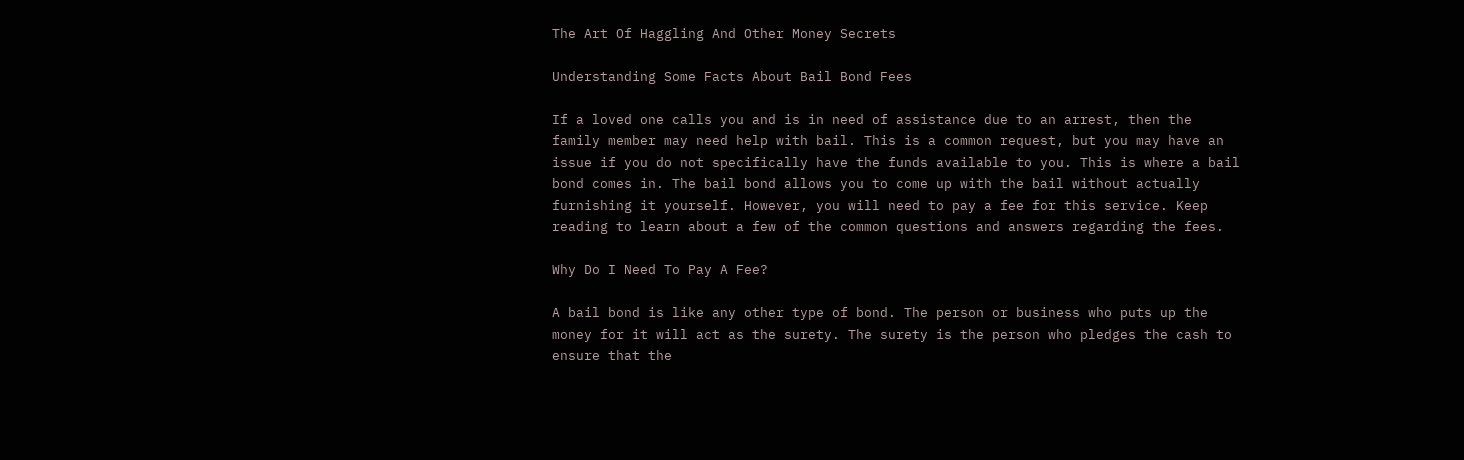The Art Of Haggling And Other Money Secrets

Understanding Some Facts About Bail Bond Fees

If a loved one calls you and is in need of assistance due to an arrest, then the family member may need help with bail. This is a common request, but you may have an issue if you do not specifically have the funds available to you. This is where a bail bond comes in. The bail bond allows you to come up with the bail without actually furnishing it yourself. However, you will need to pay a fee for this service. Keep reading to learn about a few of the common questions and answers regarding the fees.

Why Do I Need To Pay A Fee?

A bail bond is like any other type of bond. The person or business who puts up the money for it will act as the surety. The surety is the person who pledges the cash to ensure that the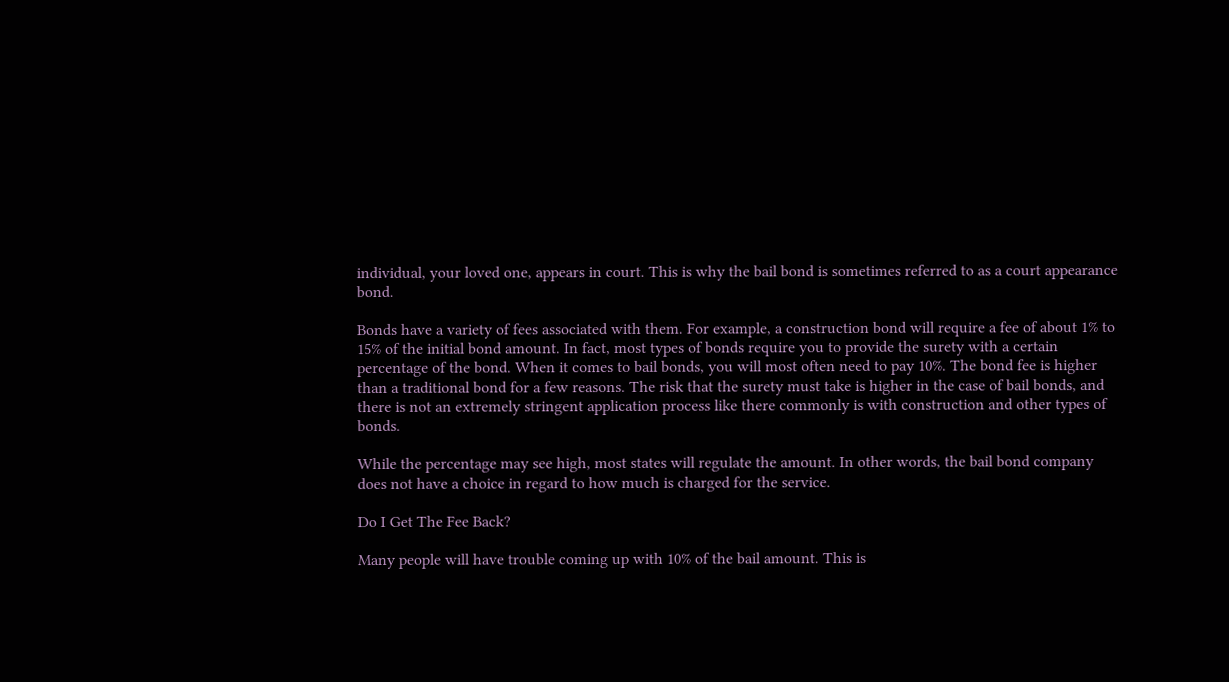individual, your loved one, appears in court. This is why the bail bond is sometimes referred to as a court appearance bond.

Bonds have a variety of fees associated with them. For example, a construction bond will require a fee of about 1% to 15% of the initial bond amount. In fact, most types of bonds require you to provide the surety with a certain percentage of the bond. When it comes to bail bonds, you will most often need to pay 10%. The bond fee is higher than a traditional bond for a few reasons. The risk that the surety must take is higher in the case of bail bonds, and there is not an extremely stringent application process like there commonly is with construction and other types of bonds.

While the percentage may see high, most states will regulate the amount. In other words, the bail bond company does not have a choice in regard to how much is charged for the service.

Do I Get The Fee Back?

Many people will have trouble coming up with 10% of the bail amount. This is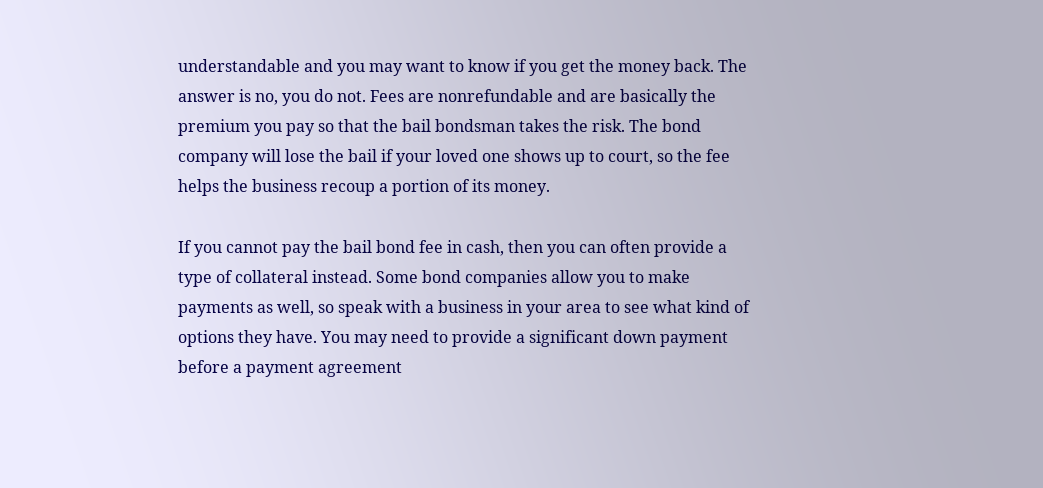understandable and you may want to know if you get the money back. The answer is no, you do not. Fees are nonrefundable and are basically the premium you pay so that the bail bondsman takes the risk. The bond company will lose the bail if your loved one shows up to court, so the fee helps the business recoup a portion of its money.

If you cannot pay the bail bond fee in cash, then you can often provide a type of collateral instead. Some bond companies allow you to make payments as well, so speak with a business in your area to see what kind of options they have. You may need to provide a significant down payment before a payment agreement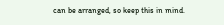can be arranged, so keep this in mind.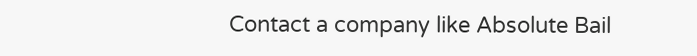Contact a company like Absolute Bail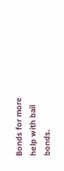Bonds for more help with bail bonds.